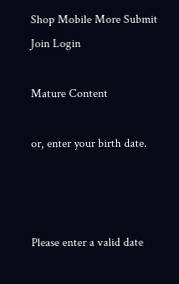Shop Mobile More Submit  Join Login

Mature Content

or, enter your birth date.



Please enter a valid date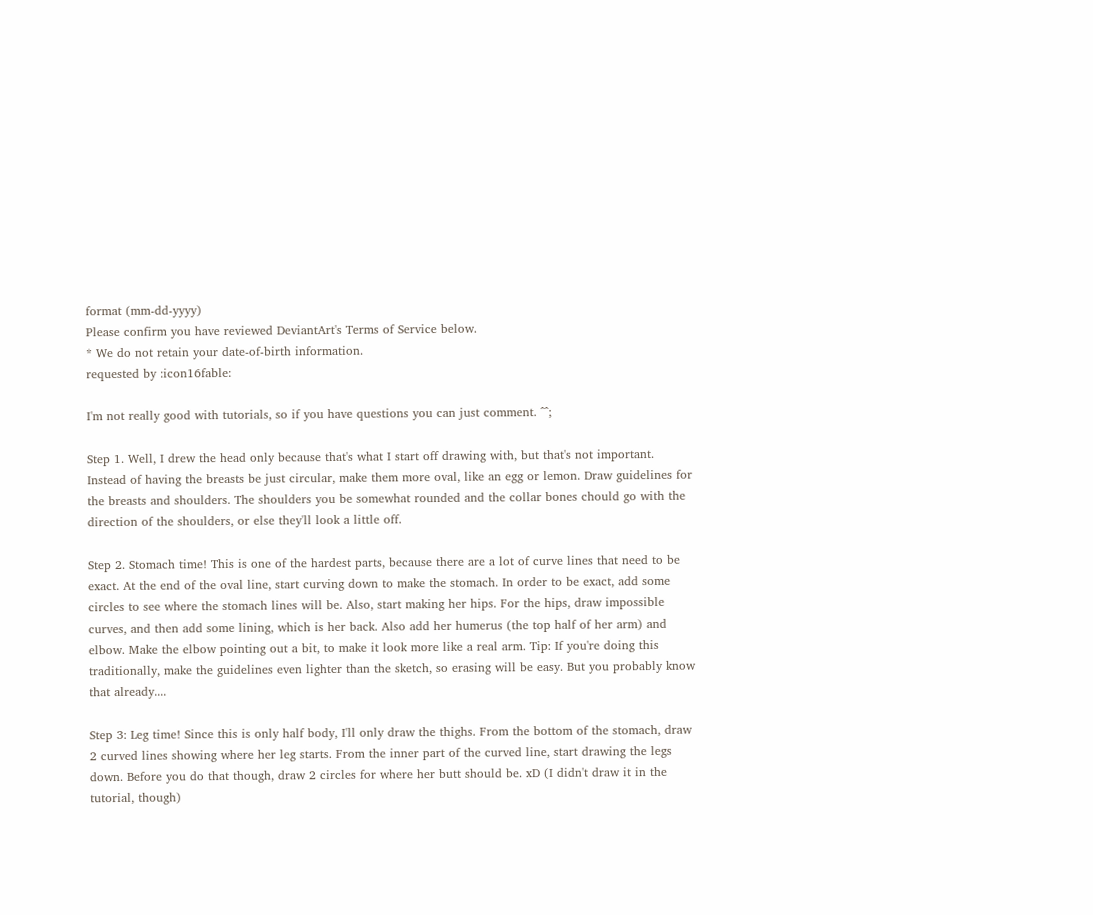format (mm-dd-yyyy)
Please confirm you have reviewed DeviantArt's Terms of Service below.
* We do not retain your date-of-birth information.
requested by :icon16fable:

I'm not really good with tutorials, so if you have questions you can just comment. ^^;

Step 1. Well, I drew the head only because that's what I start off drawing with, but that's not important. Instead of having the breasts be just circular, make them more oval, like an egg or lemon. Draw guidelines for the breasts and shoulders. The shoulders you be somewhat rounded and the collar bones chould go with the direction of the shoulders, or else they'll look a little off.

Step 2. Stomach time! This is one of the hardest parts, because there are a lot of curve lines that need to be exact. At the end of the oval line, start curving down to make the stomach. In order to be exact, add some circles to see where the stomach lines will be. Also, start making her hips. For the hips, draw impossible curves, and then add some lining, which is her back. Also add her humerus (the top half of her arm) and elbow. Make the elbow pointing out a bit, to make it look more like a real arm. Tip: If you're doing this traditionally, make the guidelines even lighter than the sketch, so erasing will be easy. But you probably know that already....

Step 3: Leg time! Since this is only half body, I'll only draw the thighs. From the bottom of the stomach, draw 2 curved lines showing where her leg starts. From the inner part of the curved line, start drawing the legs down. Before you do that though, draw 2 circles for where her butt should be. xD (I didn't draw it in the tutorial, though)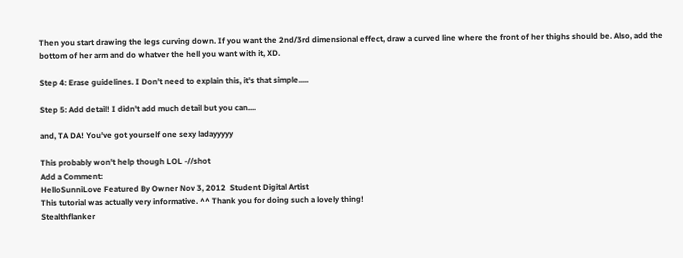Then you start drawing the legs curving down. If you want the 2nd/3rd dimensional effect, draw a curved line where the front of her thighs should be. Also, add the bottom of her arm and do whatver the hell you want with it, XD.

Step 4: Erase guidelines. I Don't need to explain this, it's that simple.....

Step 5: Add detail! I didn't add much detail but you can....

and, TA DA! You've got yourself one sexy ladayyyyy

This probably won't help though LOL -//shot
Add a Comment:
HelloSunniLove Featured By Owner Nov 3, 2012  Student Digital Artist
This tutorial was actually very informative. ^^ Thank you for doing such a lovely thing!
Stealthflanker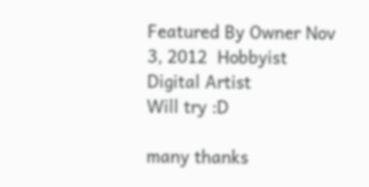Featured By Owner Nov 3, 2012  Hobbyist Digital Artist
Will try :D

many thanks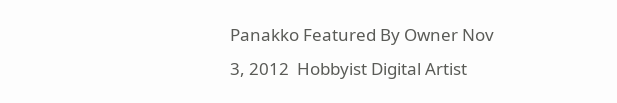Panakko Featured By Owner Nov 3, 2012  Hobbyist Digital Artist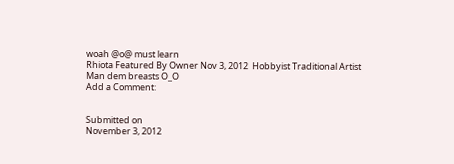woah @o@ must learn
Rhiota Featured By Owner Nov 3, 2012  Hobbyist Traditional Artist
Man dem breasts O_O
Add a Comment:


Submitted on
November 3, 2012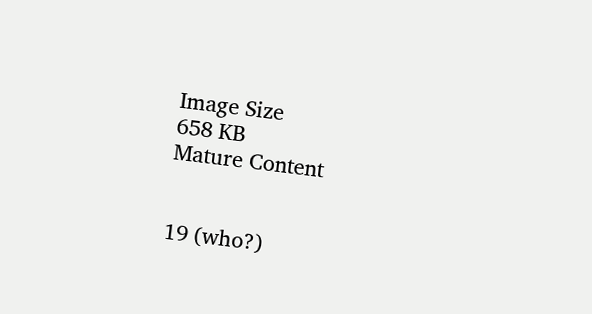Image Size
658 KB
Mature Content


19 (who?)